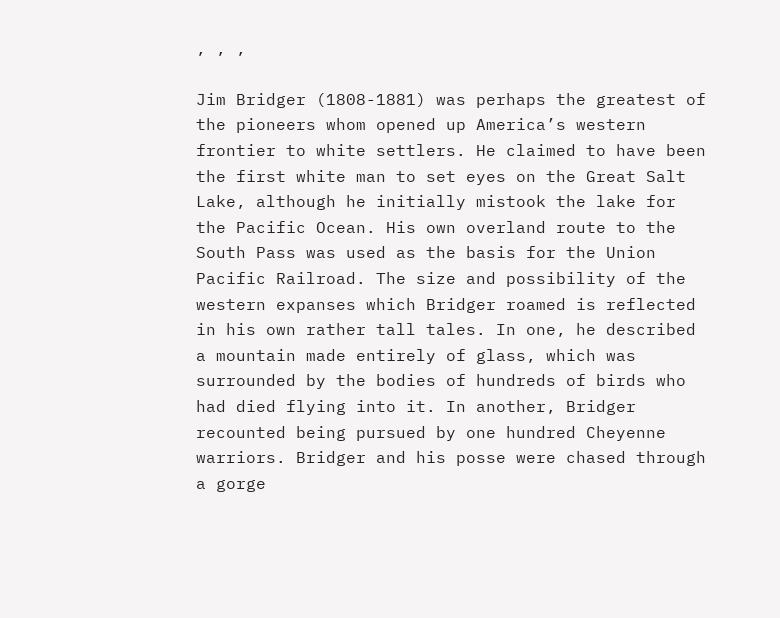, , ,

Jim Bridger (1808-1881) was perhaps the greatest of the pioneers whom opened up America’s western frontier to white settlers. He claimed to have been the first white man to set eyes on the Great Salt Lake, although he initially mistook the lake for the Pacific Ocean. His own overland route to the South Pass was used as the basis for the Union Pacific Railroad. The size and possibility of the western expanses which Bridger roamed is reflected in his own rather tall tales. In one, he described a mountain made entirely of glass, which was surrounded by the bodies of hundreds of birds who had died flying into it. In another, Bridger recounted being pursued by one hundred Cheyenne warriors. Bridger and his posse were chased through a gorge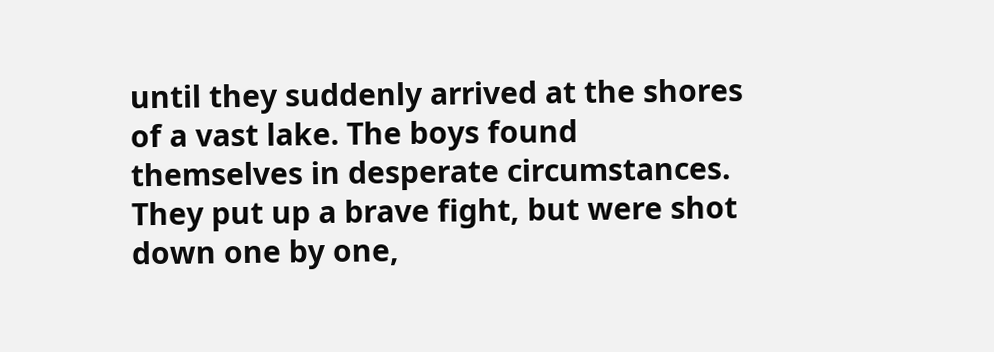until they suddenly arrived at the shores of a vast lake. The boys found themselves in desperate circumstances. They put up a brave fight, but were shot down one by one,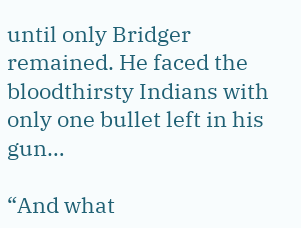until only Bridger remained. He faced the bloodthirsty Indians with only one bullet left in his gun…

“And what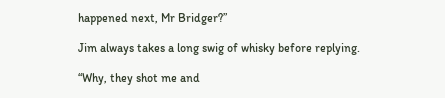happened next, Mr Bridger?”

Jim always takes a long swig of whisky before replying.

“Why, they shot me and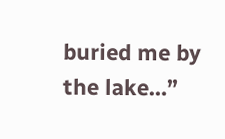buried me by the lake…”